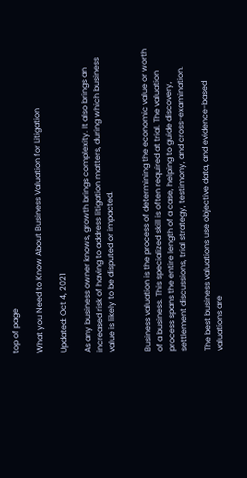top of page

What you Need to Know About Business Valuation for Litigation

Updated: Oct 4, 2021

As any business owner knows, growth brings complexity. It also brings an increased risk of having to address litigation matters, during which business value is likely to be disputed or impacted.


Business valuation is the process of determining the economic value or worth of a business. This specialized skill is often required at trial. The valuation process spans the entire length of a case, helping to guide discovery, settlement discussions, trial strategy, testimony, and cross-examination.

The best business valuations use objective data, and evidence-based valuations are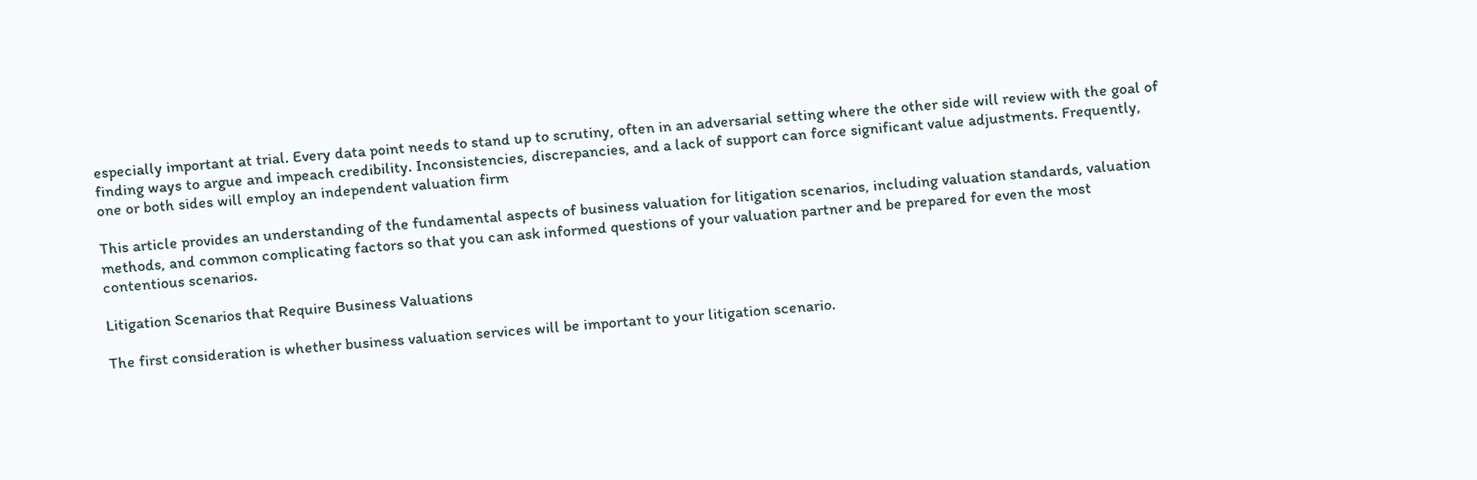especially important at trial. Every data point needs to stand up to scrutiny, often in an adversarial setting where the other side will review with the goal of finding ways to argue and impeach credibility. Inconsistencies, discrepancies, and a lack of support can force significant value adjustments. Frequently, one or both sides will employ an independent valuation firm

This article provides an understanding of the fundamental aspects of business valuation for litigation scenarios, including valuation standards, valuation methods, and common complicating factors so that you can ask informed questions of your valuation partner and be prepared for even the most contentious scenarios.

Litigation Scenarios that Require Business Valuations

The first consideration is whether business valuation services will be important to your litigation scenario.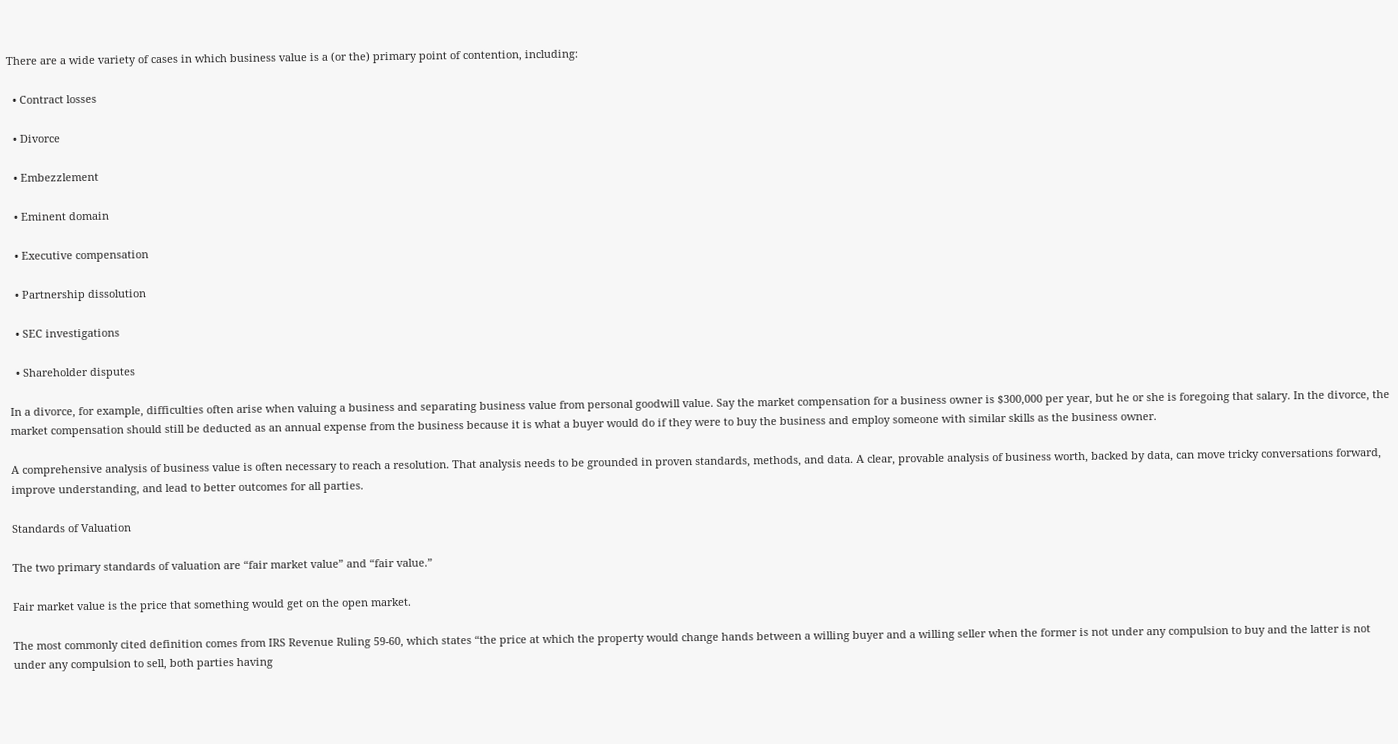There are a wide variety of cases in which business value is a (or the) primary point of contention, including:

  • Contract losses

  • Divorce

  • Embezzlement

  • Eminent domain

  • Executive compensation

  • Partnership dissolution

  • SEC investigations

  • Shareholder disputes

In a divorce, for example, difficulties often arise when valuing a business and separating business value from personal goodwill value. Say the market compensation for a business owner is $300,000 per year, but he or she is foregoing that salary. In the divorce, the market compensation should still be deducted as an annual expense from the business because it is what a buyer would do if they were to buy the business and employ someone with similar skills as the business owner.

A comprehensive analysis of business value is often necessary to reach a resolution. That analysis needs to be grounded in proven standards, methods, and data. A clear, provable analysis of business worth, backed by data, can move tricky conversations forward, improve understanding, and lead to better outcomes for all parties.

Standards of Valuation

The two primary standards of valuation are “fair market value” and “fair value.”

Fair market value is the price that something would get on the open market.

The most commonly cited definition comes from IRS Revenue Ruling 59-60, which states “the price at which the property would change hands between a willing buyer and a willing seller when the former is not under any compulsion to buy and the latter is not under any compulsion to sell, both parties having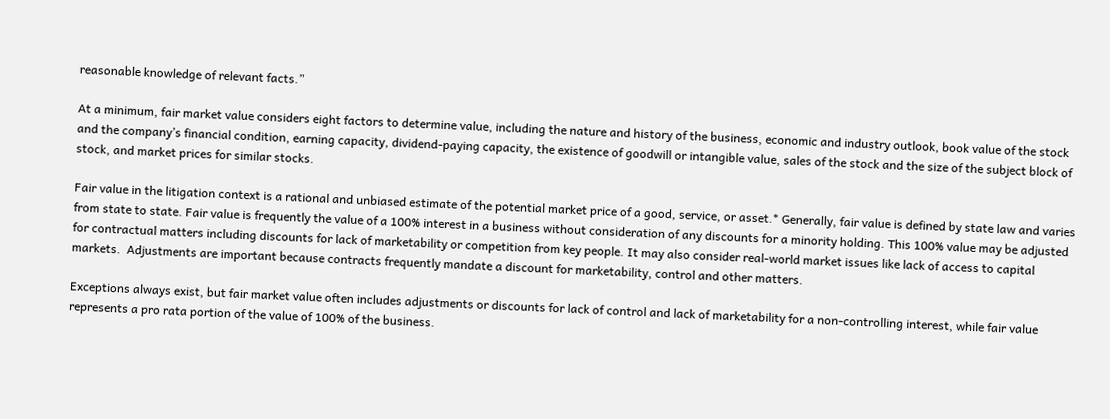reasonable knowledge of relevant facts.”

At a minimum, fair market value considers eight factors to determine value, including the nature and history of the business, economic and industry outlook, book value of the stock and the company’s financial condition, earning capacity, dividend-paying capacity, the existence of goodwill or intangible value, sales of the stock and the size of the subject block of stock, and market prices for similar stocks.

Fair value in the litigation context is a rational and unbiased estimate of the potential market price of a good, service, or asset.* Generally, fair value is defined by state law and varies from state to state. Fair value is frequently the value of a 100% interest in a business without consideration of any discounts for a minority holding. This 100% value may be adjusted for contractual matters including discounts for lack of marketability or competition from key people. It may also consider real-world market issues like lack of access to capital markets.  Adjustments are important because contracts frequently mandate a discount for marketability, control and other matters.

Exceptions always exist, but fair market value often includes adjustments or discounts for lack of control and lack of marketability for a non-controlling interest, while fair value represents a pro rata portion of the value of 100% of the business.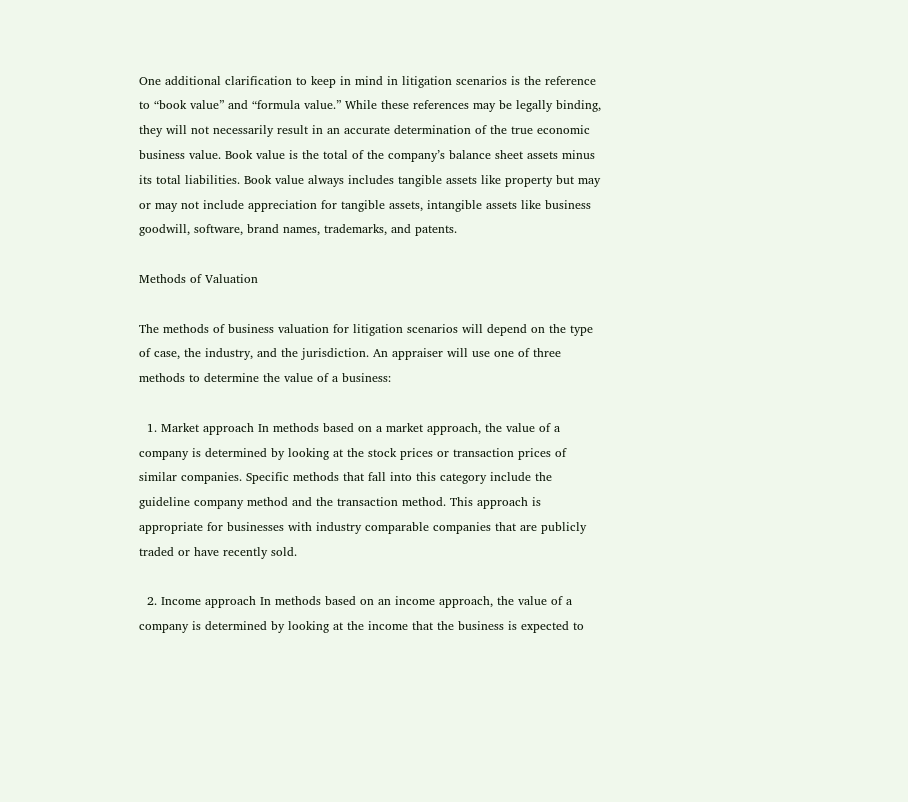One additional clarification to keep in mind in litigation scenarios is the reference to “book value” and “formula value.” While these references may be legally binding, they will not necessarily result in an accurate determination of the true economic business value. Book value is the total of the company’s balance sheet assets minus its total liabilities. Book value always includes tangible assets like property but may or may not include appreciation for tangible assets, intangible assets like business goodwill, software, brand names, trademarks, and patents.

Methods of Valuation

The methods of business valuation for litigation scenarios will depend on the type of case, the industry, and the jurisdiction. An appraiser will use one of three methods to determine the value of a business:

  1. Market approach In methods based on a market approach, the value of a company is determined by looking at the stock prices or transaction prices of similar companies. Specific methods that fall into this category include the guideline company method and the transaction method. This approach is appropriate for businesses with industry comparable companies that are publicly traded or have recently sold.

  2. Income approach In methods based on an income approach, the value of a company is determined by looking at the income that the business is expected to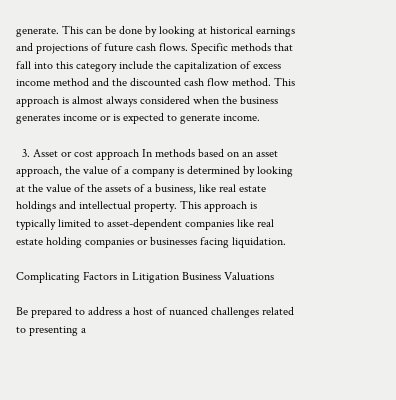generate. This can be done by looking at historical earnings and projections of future cash flows. Specific methods that fall into this category include the capitalization of excess income method and the discounted cash flow method. This approach is almost always considered when the business generates income or is expected to generate income.

  3. Asset or cost approach In methods based on an asset approach, the value of a company is determined by looking at the value of the assets of a business, like real estate holdings and intellectual property. This approach is typically limited to asset-dependent companies like real estate holding companies or businesses facing liquidation.

Complicating Factors in Litigation Business Valuations

Be prepared to address a host of nuanced challenges related to presenting a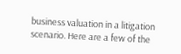business valuation in a litigation scenario. Here are a few of the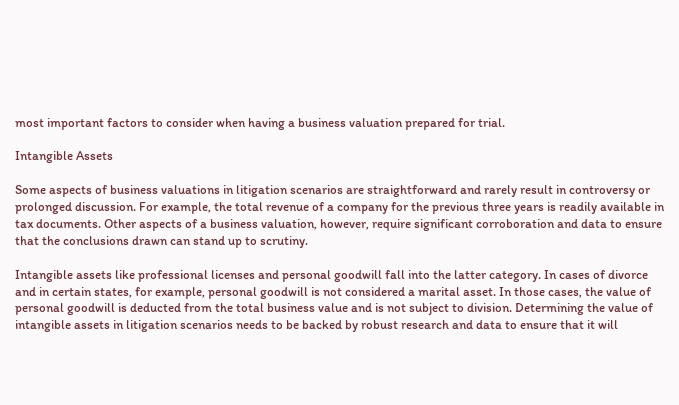most important factors to consider when having a business valuation prepared for trial.

Intangible Assets

Some aspects of business valuations in litigation scenarios are straightforward and rarely result in controversy or prolonged discussion. For example, the total revenue of a company for the previous three years is readily available in tax documents. Other aspects of a business valuation, however, require significant corroboration and data to ensure that the conclusions drawn can stand up to scrutiny.

Intangible assets like professional licenses and personal goodwill fall into the latter category. In cases of divorce and in certain states, for example, personal goodwill is not considered a marital asset. In those cases, the value of personal goodwill is deducted from the total business value and is not subject to division. Determining the value of intangible assets in litigation scenarios needs to be backed by robust research and data to ensure that it will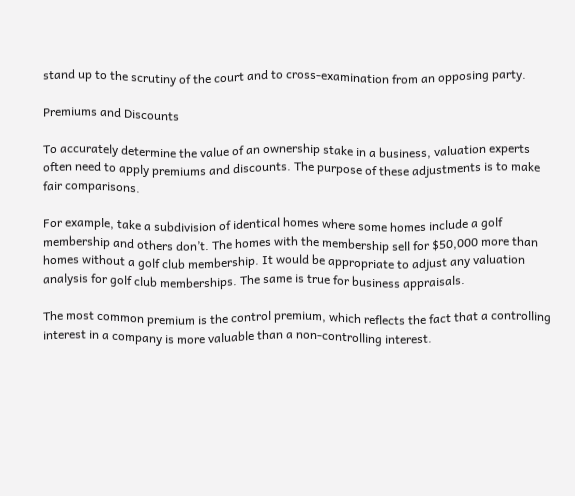stand up to the scrutiny of the court and to cross-examination from an opposing party.

Premiums and Discounts

To accurately determine the value of an ownership stake in a business, valuation experts often need to apply premiums and discounts. The purpose of these adjustments is to make fair comparisons.

For example, take a subdivision of identical homes where some homes include a golf membership and others don’t. The homes with the membership sell for $50,000 more than homes without a golf club membership. It would be appropriate to adjust any valuation analysis for golf club memberships. The same is true for business appraisals.

The most common premium is the control premium, which reflects the fact that a controlling interest in a company is more valuable than a non-controlling interest.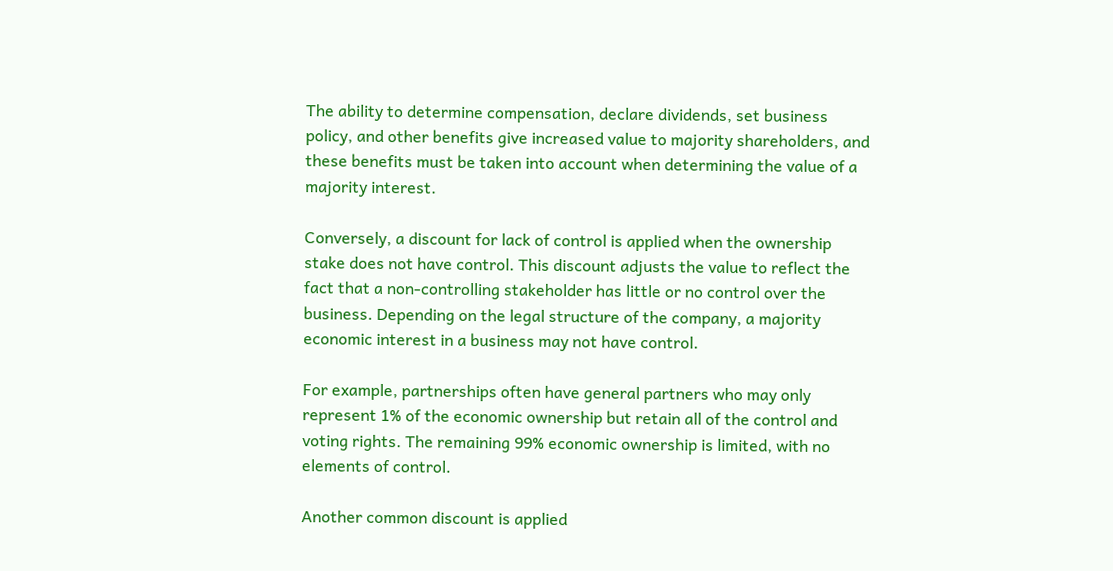The ability to determine compensation, declare dividends, set business policy, and other benefits give increased value to majority shareholders, and these benefits must be taken into account when determining the value of a majority interest.

Conversely, a discount for lack of control is applied when the ownership stake does not have control. This discount adjusts the value to reflect the fact that a non-controlling stakeholder has little or no control over the business. Depending on the legal structure of the company, a majority economic interest in a business may not have control.

For example, partnerships often have general partners who may only represent 1% of the economic ownership but retain all of the control and voting rights. The remaining 99% economic ownership is limited, with no elements of control.

Another common discount is applied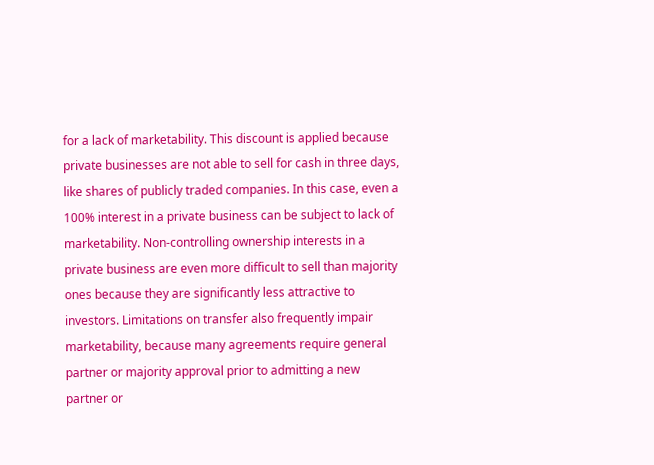for a lack of marketability. This discount is applied because private businesses are not able to sell for cash in three days, like shares of publicly traded companies. In this case, even a 100% interest in a private business can be subject to lack of marketability. Non-controlling ownership interests in a private business are even more difficult to sell than majority ones because they are significantly less attractive to investors. Limitations on transfer also frequently impair marketability, because many agreements require general partner or majority approval prior to admitting a new partner or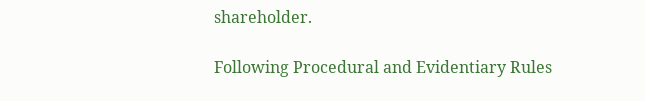shareholder.

Following Procedural and Evidentiary Rules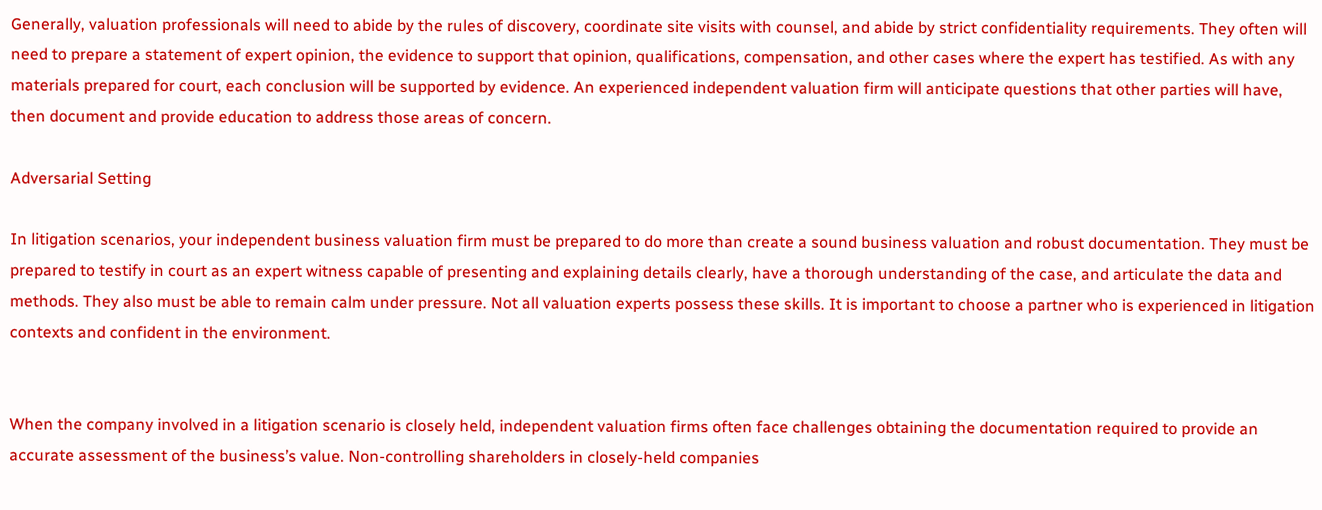Generally, valuation professionals will need to abide by the rules of discovery, coordinate site visits with counsel, and abide by strict confidentiality requirements. They often will need to prepare a statement of expert opinion, the evidence to support that opinion, qualifications, compensation, and other cases where the expert has testified. As with any materials prepared for court, each conclusion will be supported by evidence. An experienced independent valuation firm will anticipate questions that other parties will have, then document and provide education to address those areas of concern.

Adversarial Setting

In litigation scenarios, your independent business valuation firm must be prepared to do more than create a sound business valuation and robust documentation. They must be prepared to testify in court as an expert witness capable of presenting and explaining details clearly, have a thorough understanding of the case, and articulate the data and methods. They also must be able to remain calm under pressure. Not all valuation experts possess these skills. It is important to choose a partner who is experienced in litigation contexts and confident in the environment.


When the company involved in a litigation scenario is closely held, independent valuation firms often face challenges obtaining the documentation required to provide an accurate assessment of the business’s value. Non-controlling shareholders in closely-held companies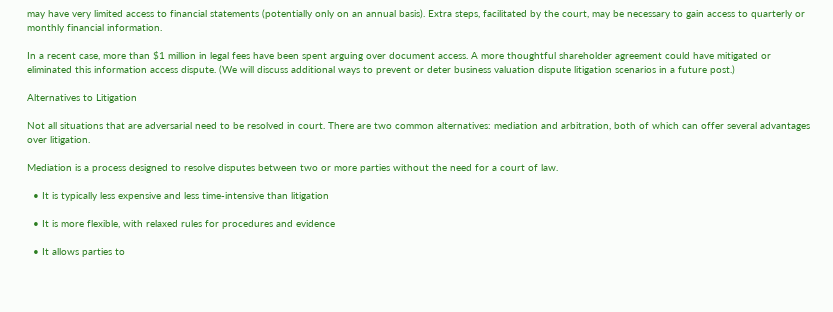may have very limited access to financial statements (potentially only on an annual basis). Extra steps, facilitated by the court, may be necessary to gain access to quarterly or monthly financial information.

In a recent case, more than $1 million in legal fees have been spent arguing over document access. A more thoughtful shareholder agreement could have mitigated or eliminated this information access dispute. (We will discuss additional ways to prevent or deter business valuation dispute litigation scenarios in a future post.)

Alternatives to Litigation

Not all situations that are adversarial need to be resolved in court. There are two common alternatives: mediation and arbitration, both of which can offer several advantages over litigation.

Mediation is a process designed to resolve disputes between two or more parties without the need for a court of law.

  • It is typically less expensive and less time-intensive than litigation

  • It is more flexible, with relaxed rules for procedures and evidence

  • It allows parties to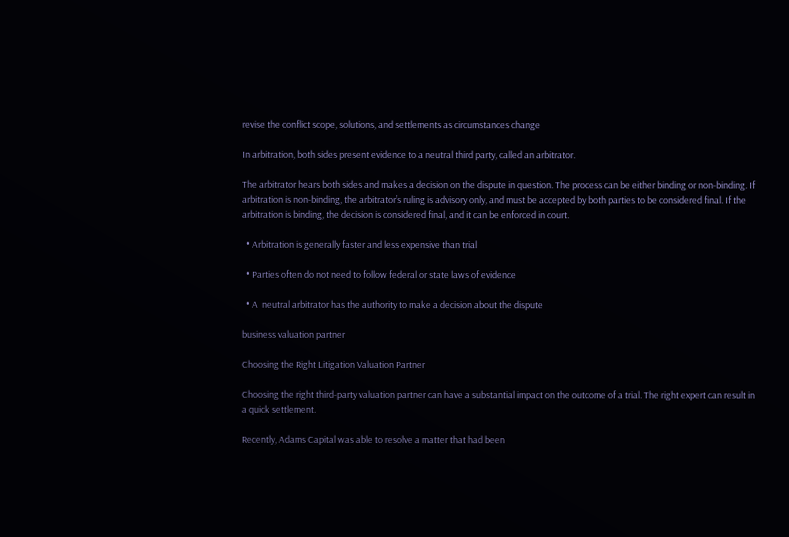revise the conflict scope, solutions, and settlements as circumstances change

In arbitration, both sides present evidence to a neutral third party, called an arbitrator.

The arbitrator hears both sides and makes a decision on the dispute in question. The process can be either binding or non-binding. If arbitration is non-binding, the arbitrator’s ruling is advisory only, and must be accepted by both parties to be considered final. If the arbitration is binding, the decision is considered final, and it can be enforced in court.

  • Arbitration is generally faster and less expensive than trial

  • Parties often do not need to follow federal or state laws of evidence

  • A  neutral arbitrator has the authority to make a decision about the dispute

business valuation partner

Choosing the Right Litigation Valuation Partner

Choosing the right third-party valuation partner can have a substantial impact on the outcome of a trial. The right expert can result in a quick settlement.

Recently, Adams Capital was able to resolve a matter that had been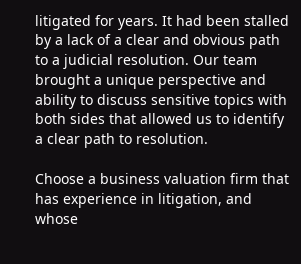litigated for years. It had been stalled by a lack of a clear and obvious path to a judicial resolution. Our team brought a unique perspective and ability to discuss sensitive topics with both sides that allowed us to identify a clear path to resolution.

Choose a business valuation firm that has experience in litigation, and whose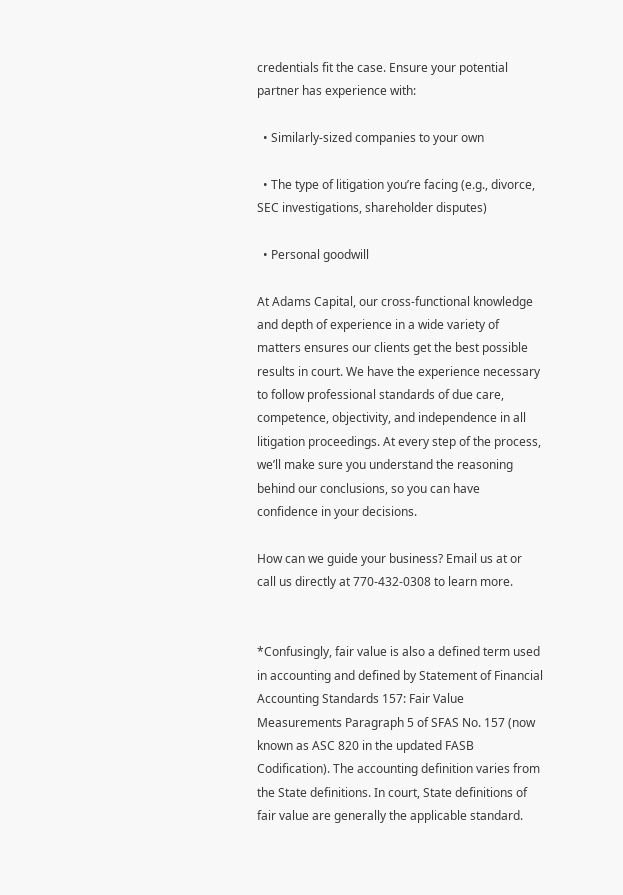credentials fit the case. Ensure your potential partner has experience with:

  • Similarly-sized companies to your own

  • The type of litigation you’re facing (e.g., divorce, SEC investigations, shareholder disputes)

  • Personal goodwill

At Adams Capital, our cross-functional knowledge and depth of experience in a wide variety of matters ensures our clients get the best possible results in court. We have the experience necessary to follow professional standards of due care, competence, objectivity, and independence in all litigation proceedings. At every step of the process, we’ll make sure you understand the reasoning behind our conclusions, so you can have confidence in your decisions.

How can we guide your business? Email us at or call us directly at 770-432-0308 to learn more.


*Confusingly, fair value is also a defined term used in accounting and defined by Statement of Financial Accounting Standards 157: Fair Value Measurements Paragraph 5 of SFAS No. 157 (now known as ASC 820 in the updated FASB Codification). The accounting definition varies from the State definitions. In court, State definitions of fair value are generally the applicable standard.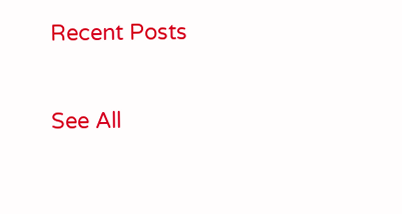Recent Posts

See All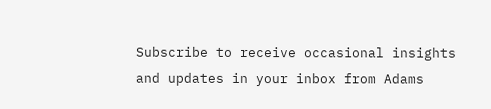Subscribe to receive occasional insights and updates in your inbox from Adams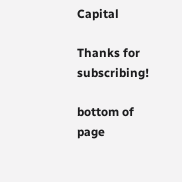Capital

Thanks for subscribing!

bottom of page